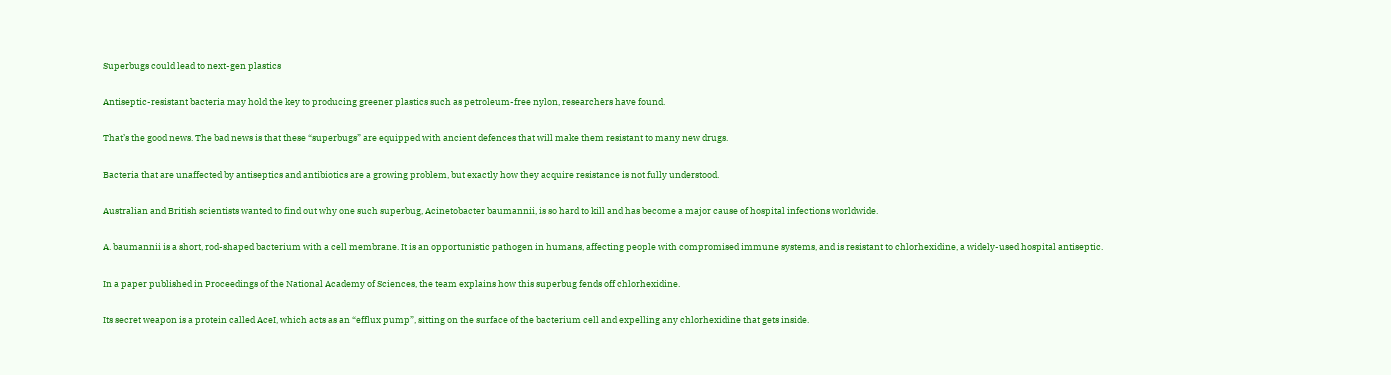Superbugs could lead to next-gen plastics

Antiseptic-resistant bacteria may hold the key to producing greener plastics such as petroleum-free nylon, researchers have found.

That’s the good news. The bad news is that these “superbugs” are equipped with ancient defences that will make them resistant to many new drugs.

Bacteria that are unaffected by antiseptics and antibiotics are a growing problem, but exactly how they acquire resistance is not fully understood.

Australian and British scientists wanted to find out why one such superbug, Acinetobacter baumannii, is so hard to kill and has become a major cause of hospital infections worldwide.

A. baumannii is a short, rod-shaped bacterium with a cell membrane. It is an opportunistic pathogen in humans, affecting people with compromised immune systems, and is resistant to chlorhexidine, a widely-used hospital antiseptic.

In a paper published in Proceedings of the National Academy of Sciences, the team explains how this superbug fends off chlorhexidine.

Its secret weapon is a protein called AceI, which acts as an “efflux pump”, sitting on the surface of the bacterium cell and expelling any chlorhexidine that gets inside.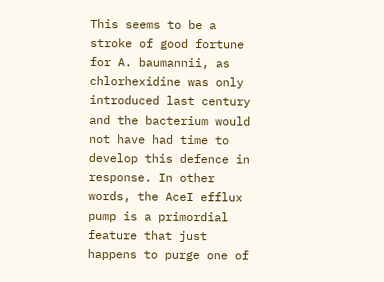This seems to be a stroke of good fortune for A. baumannii, as chlorhexidine was only introduced last century and the bacterium would not have had time to develop this defence in response. In other words, the AceI efflux pump is a primordial feature that just happens to purge one of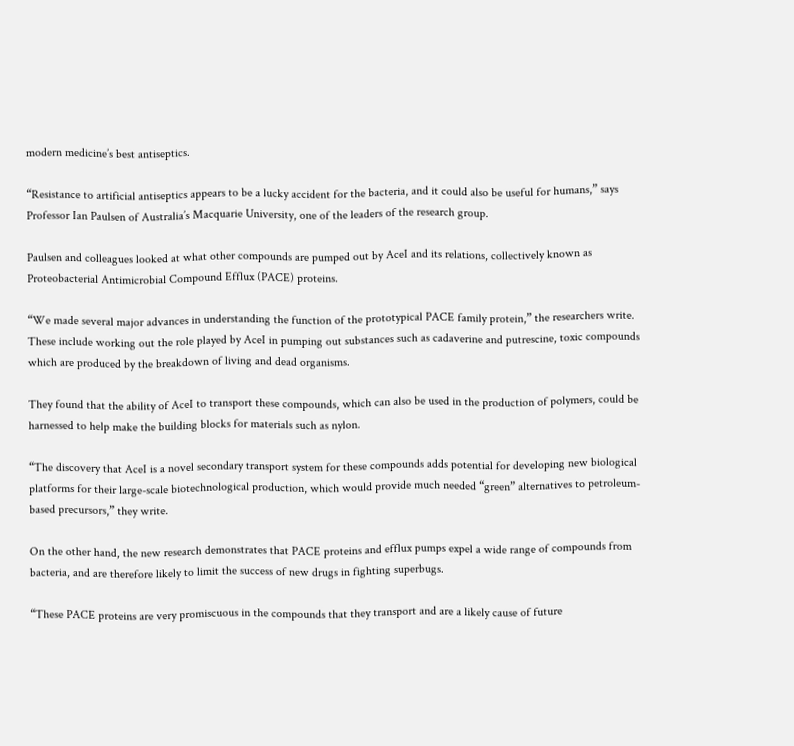modern medicine’s best antiseptics.

“Resistance to artificial antiseptics appears to be a lucky accident for the bacteria, and it could also be useful for humans,” says Professor Ian Paulsen of Australia’s Macquarie University, one of the leaders of the research group.

Paulsen and colleagues looked at what other compounds are pumped out by AceI and its relations, collectively known as Proteobacterial Antimicrobial Compound Efflux (PACE) proteins.

“We made several major advances in understanding the function of the prototypical PACE family protein,” the researchers write. These include working out the role played by AceI in pumping out substances such as cadaverine and putrescine, toxic compounds which are produced by the breakdown of living and dead organisms.

They found that the ability of AceI to transport these compounds, which can also be used in the production of polymers, could be harnessed to help make the building blocks for materials such as nylon.

“The discovery that AceI is a novel secondary transport system for these compounds adds potential for developing new biological platforms for their large-scale biotechnological production, which would provide much needed “green” alternatives to petroleum-based precursors,” they write.

On the other hand, the new research demonstrates that PACE proteins and efflux pumps expel a wide range of compounds from bacteria, and are therefore likely to limit the success of new drugs in fighting superbugs.

“These PACE proteins are very promiscuous in the compounds that they transport and are a likely cause of future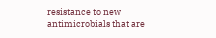resistance to new antimicrobials that are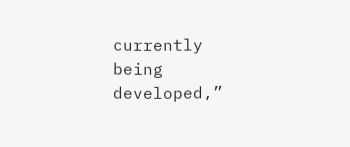currently being developed,”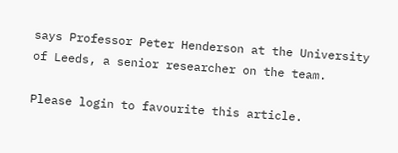says Professor Peter Henderson at the University of Leeds, a senior researcher on the team.

Please login to favourite this article.